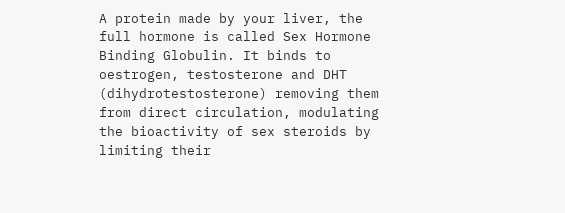A protein made by your liver, the full hormone is called Sex Hormone Binding Globulin. It binds to oestrogen, testosterone and DHT (dihydrotestosterone) removing them from direct circulation, modulating the bioactivity of sex steroids by limiting their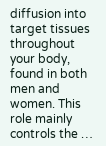diffusion into target tissues throughout your body, found in both men and women. This role mainly controls the …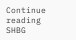Continue reading SHBG